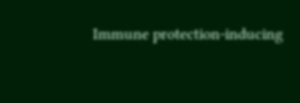Immune protection-inducing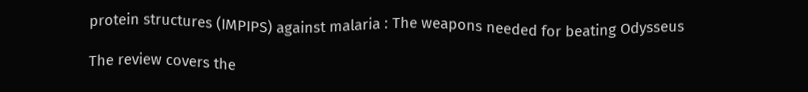protein structures (IMPIPS) against malaria : The weapons needed for beating Odysseus

The review covers the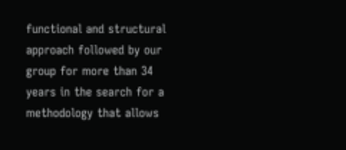functional and structural approach followed by our group for more than 34 years in the search for a methodology that allows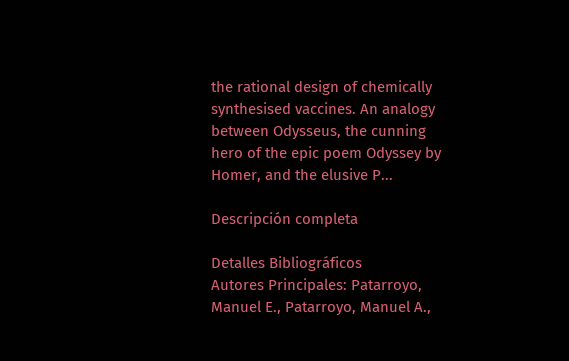the rational design of chemically synthesised vaccines. An analogy between Odysseus, the cunning hero of the epic poem Odyssey by Homer, and the elusive P...

Descripción completa

Detalles Bibliográficos
Autores Principales: Patarroyo, Manuel E., Patarroyo, Manuel A.,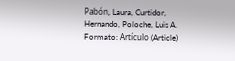Pabón, Laura, Curtidor, Hernando, Poloche, Luis A.
Formato: Artículo (Article)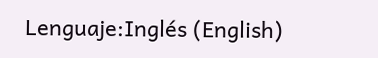Lenguaje:Inglés (English)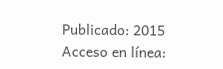Publicado: 2015
Acceso en línea: